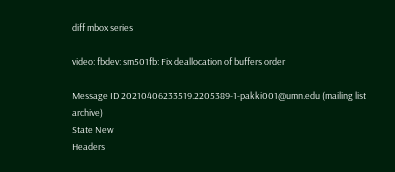diff mbox series

video: fbdev: sm501fb: Fix deallocation of buffers order

Message ID 20210406233519.2205389-1-pakki001@umn.edu (mailing list archive)
State New
Headers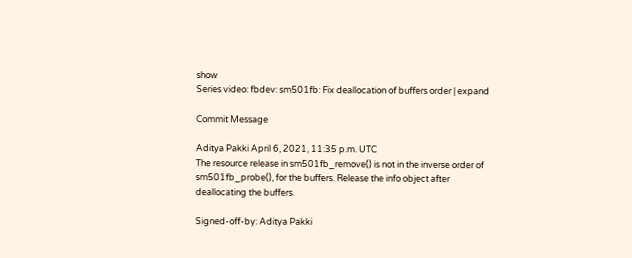show
Series video: fbdev: sm501fb: Fix deallocation of buffers order | expand

Commit Message

Aditya Pakki April 6, 2021, 11:35 p.m. UTC
The resource release in sm501fb_remove() is not in the inverse order of
sm501fb_probe(), for the buffers. Release the info object after
deallocating the buffers.

Signed-off-by: Aditya Pakki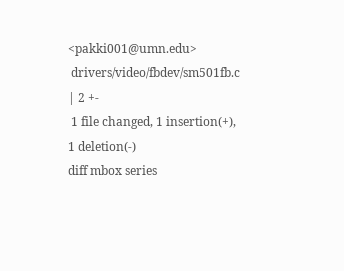<pakki001@umn.edu>
 drivers/video/fbdev/sm501fb.c | 2 +-
 1 file changed, 1 insertion(+), 1 deletion(-)
diff mbox series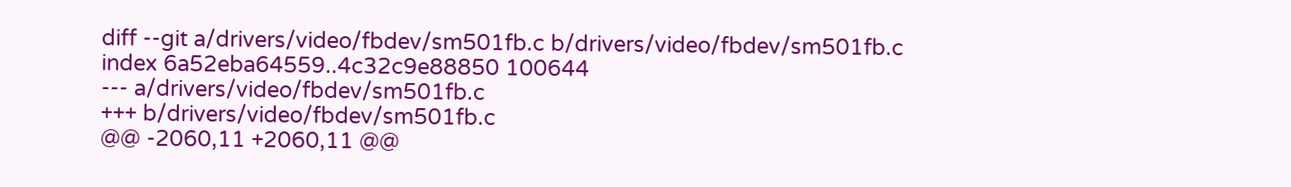diff --git a/drivers/video/fbdev/sm501fb.c b/drivers/video/fbdev/sm501fb.c
index 6a52eba64559..4c32c9e88850 100644
--- a/drivers/video/fbdev/sm501fb.c
+++ b/drivers/video/fbdev/sm501fb.c
@@ -2060,11 +2060,11 @@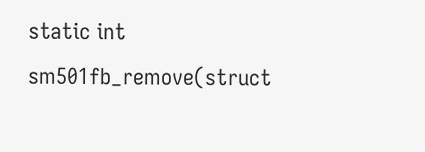static int sm501fb_remove(struct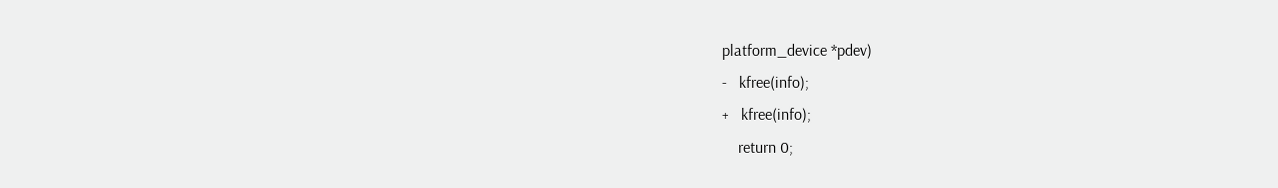platform_device *pdev)
-   kfree(info);
+   kfree(info);
    return 0;